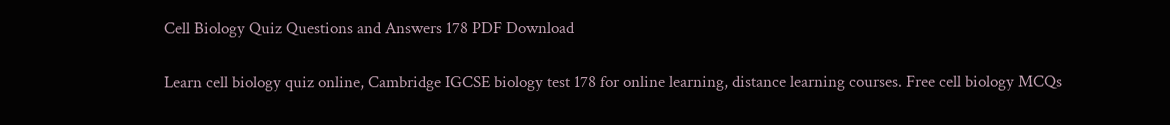Cell Biology Quiz Questions and Answers 178 PDF Download

Learn cell biology quiz online, Cambridge IGCSE biology test 178 for online learning, distance learning courses. Free cell biology MCQs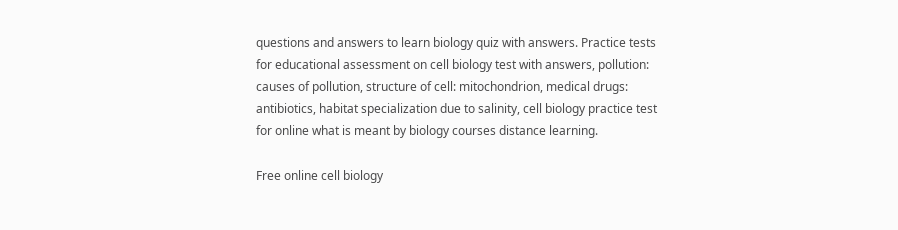questions and answers to learn biology quiz with answers. Practice tests for educational assessment on cell biology test with answers, pollution: causes of pollution, structure of cell: mitochondrion, medical drugs: antibiotics, habitat specialization due to salinity, cell biology practice test for online what is meant by biology courses distance learning.

Free online cell biology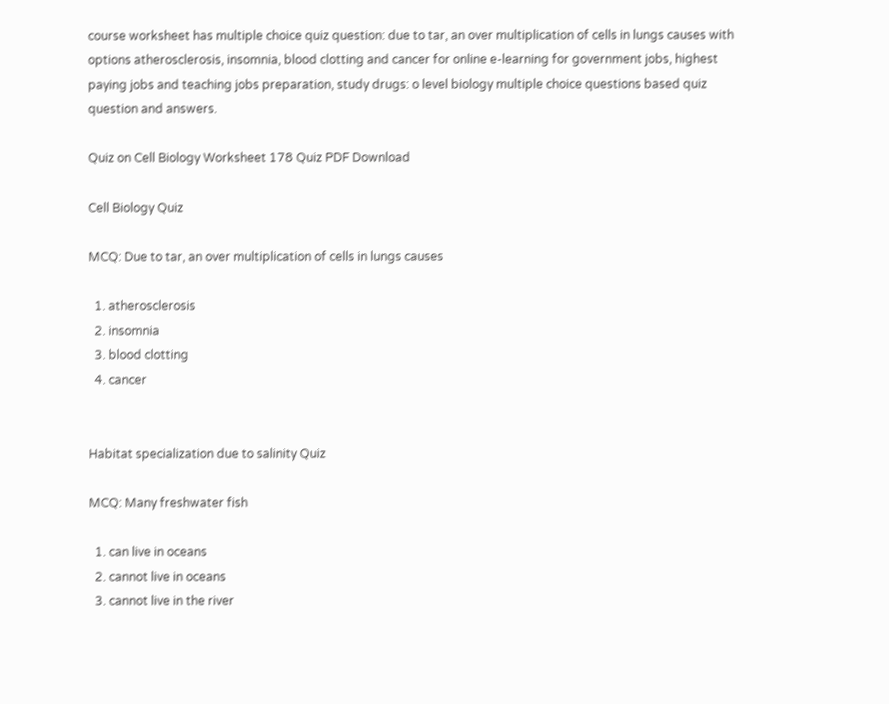course worksheet has multiple choice quiz question: due to tar, an over multiplication of cells in lungs causes with options atherosclerosis, insomnia, blood clotting and cancer for online e-learning for government jobs, highest paying jobs and teaching jobs preparation, study drugs: o level biology multiple choice questions based quiz question and answers.

Quiz on Cell Biology Worksheet 178 Quiz PDF Download

Cell Biology Quiz

MCQ: Due to tar, an over multiplication of cells in lungs causes

  1. atherosclerosis
  2. insomnia
  3. blood clotting
  4. cancer


Habitat specialization due to salinity Quiz

MCQ: Many freshwater fish

  1. can live in oceans
  2. cannot live in oceans
  3. cannot live in the river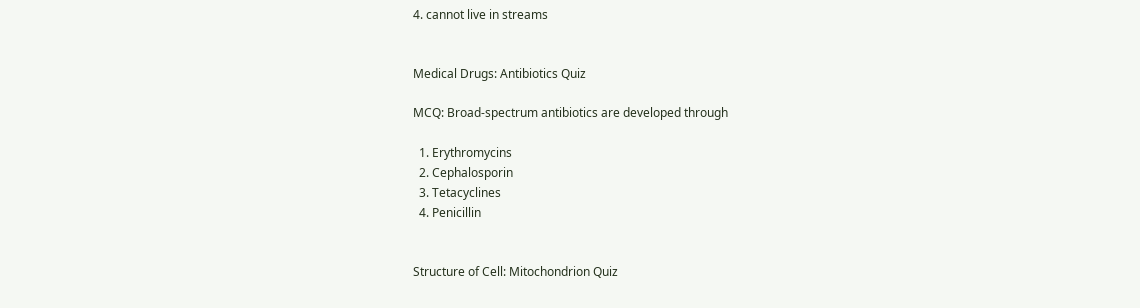4. cannot live in streams


Medical Drugs: Antibiotics Quiz

MCQ: Broad-spectrum antibiotics are developed through

  1. Erythromycins
  2. Cephalosporin
  3. Tetacyclines
  4. Penicillin


Structure of Cell: Mitochondrion Quiz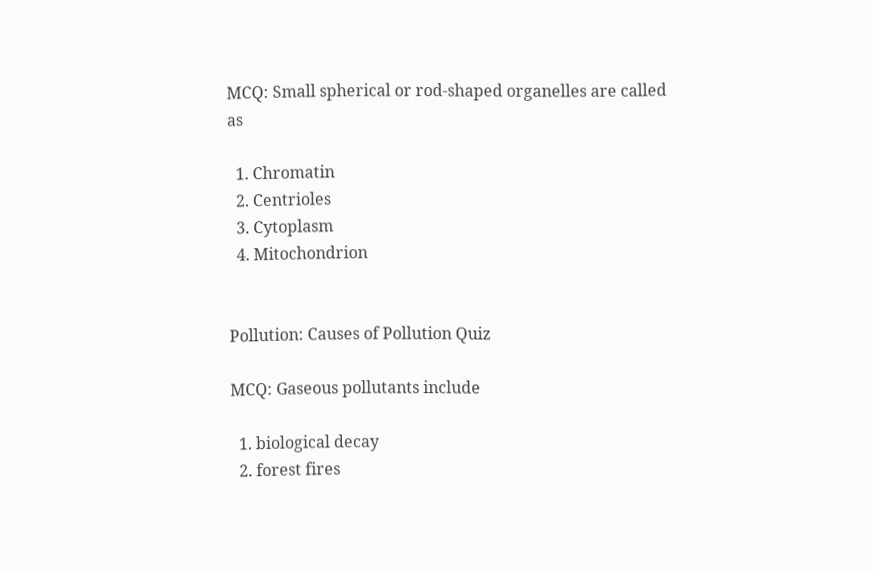MCQ: Small spherical or rod-shaped organelles are called as

  1. Chromatin
  2. Centrioles
  3. Cytoplasm
  4. Mitochondrion


Pollution: Causes of Pollution Quiz

MCQ: Gaseous pollutants include

  1. biological decay
  2. forest fires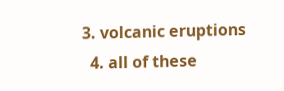3. volcanic eruptions
  4. all of these